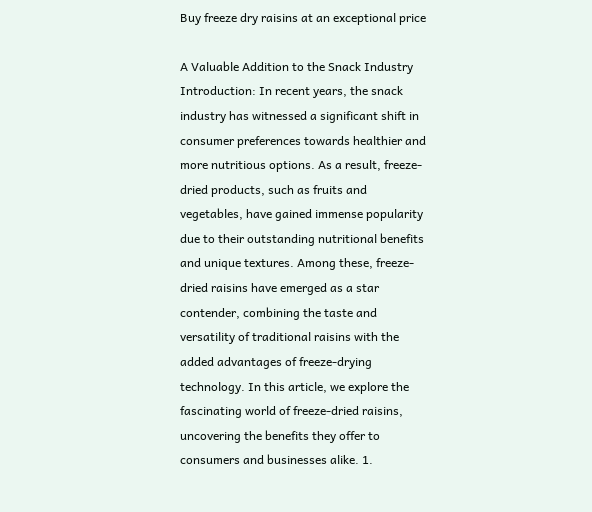Buy freeze dry raisins at an exceptional price

A Valuable Addition to the Snack Industry Introduction: In recent years, the snack industry has witnessed a significant shift in consumer preferences towards healthier and more nutritious options. As a result, freeze-dried products, such as fruits and vegetables, have gained immense popularity due to their outstanding nutritional benefits and unique textures. Among these, freeze-dried raisins have emerged as a star contender, combining the taste and versatility of traditional raisins with the added advantages of freeze-drying technology. In this article, we explore the fascinating world of freeze-dried raisins, uncovering the benefits they offer to consumers and businesses alike. 1.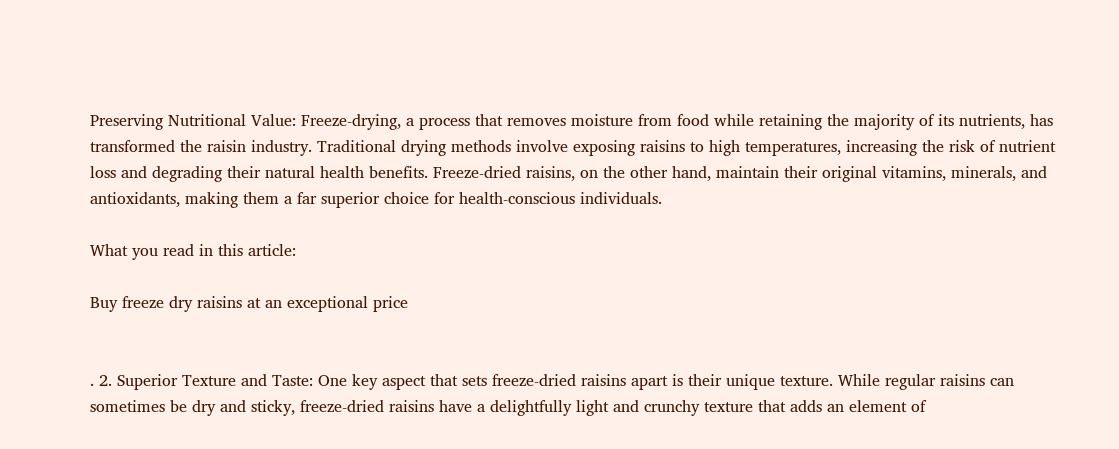Preserving Nutritional Value: Freeze-drying, a process that removes moisture from food while retaining the majority of its nutrients, has transformed the raisin industry. Traditional drying methods involve exposing raisins to high temperatures, increasing the risk of nutrient loss and degrading their natural health benefits. Freeze-dried raisins, on the other hand, maintain their original vitamins, minerals, and antioxidants, making them a far superior choice for health-conscious individuals.

What you read in this article:

Buy freeze dry raisins at an exceptional price


. 2. Superior Texture and Taste: One key aspect that sets freeze-dried raisins apart is their unique texture. While regular raisins can sometimes be dry and sticky, freeze-dried raisins have a delightfully light and crunchy texture that adds an element of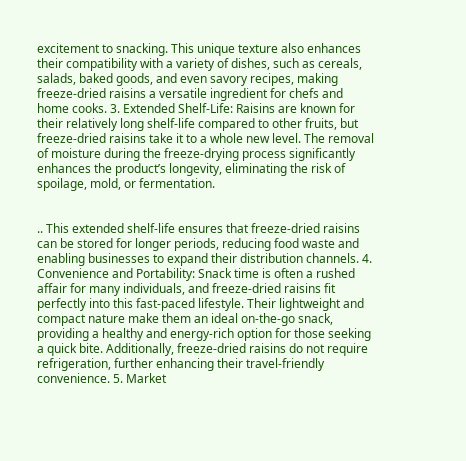excitement to snacking. This unique texture also enhances their compatibility with a variety of dishes, such as cereals, salads, baked goods, and even savory recipes, making freeze-dried raisins a versatile ingredient for chefs and home cooks. 3. Extended Shelf-Life: Raisins are known for their relatively long shelf-life compared to other fruits, but freeze-dried raisins take it to a whole new level. The removal of moisture during the freeze-drying process significantly enhances the product’s longevity, eliminating the risk of spoilage, mold, or fermentation.


.. This extended shelf-life ensures that freeze-dried raisins can be stored for longer periods, reducing food waste and enabling businesses to expand their distribution channels. 4. Convenience and Portability: Snack time is often a rushed affair for many individuals, and freeze-dried raisins fit perfectly into this fast-paced lifestyle. Their lightweight and compact nature make them an ideal on-the-go snack, providing a healthy and energy-rich option for those seeking a quick bite. Additionally, freeze-dried raisins do not require refrigeration, further enhancing their travel-friendly convenience. 5. Market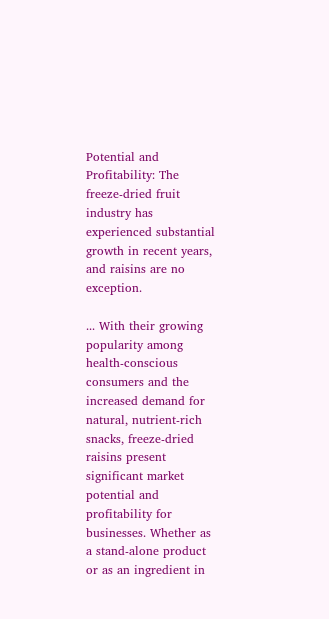Potential and Profitability: The freeze-dried fruit industry has experienced substantial growth in recent years, and raisins are no exception.

... With their growing popularity among health-conscious consumers and the increased demand for natural, nutrient-rich snacks, freeze-dried raisins present significant market potential and profitability for businesses. Whether as a stand-alone product or as an ingredient in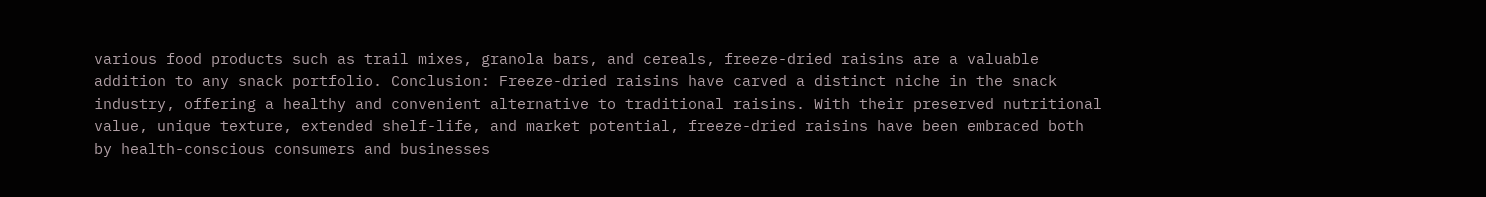various food products such as trail mixes, granola bars, and cereals, freeze-dried raisins are a valuable addition to any snack portfolio. Conclusion: Freeze-dried raisins have carved a distinct niche in the snack industry, offering a healthy and convenient alternative to traditional raisins. With their preserved nutritional value, unique texture, extended shelf-life, and market potential, freeze-dried raisins have been embraced both by health-conscious consumers and businesses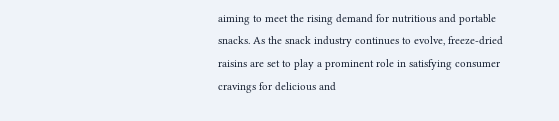aiming to meet the rising demand for nutritious and portable snacks. As the snack industry continues to evolve, freeze-dried raisins are set to play a prominent role in satisfying consumer cravings for delicious and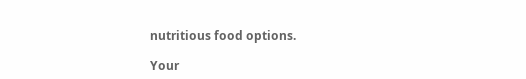nutritious food options.

Your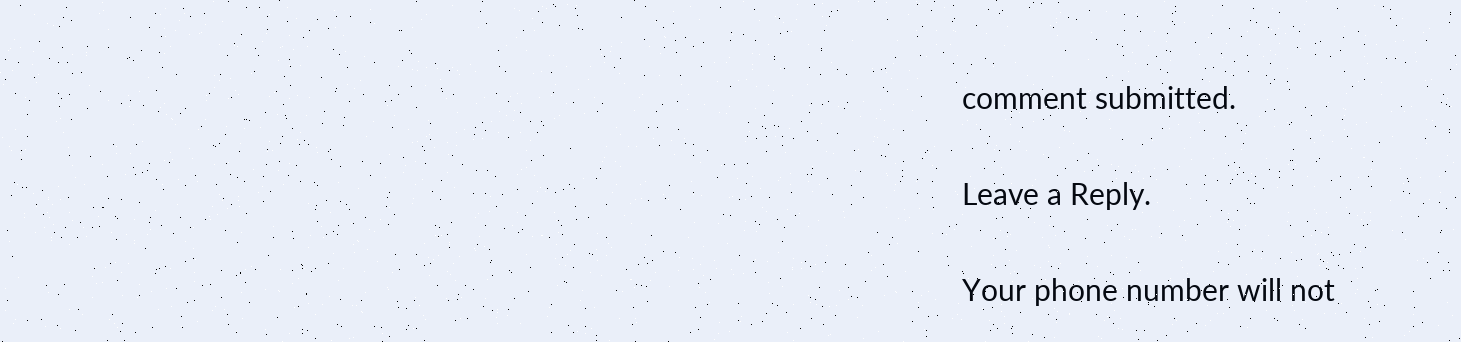comment submitted.

Leave a Reply.

Your phone number will not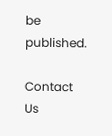be published.

Contact Us